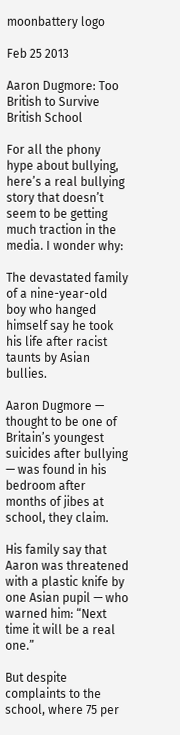moonbattery logo

Feb 25 2013

Aaron Dugmore: Too British to Survive British School

For all the phony hype about bullying, here’s a real bullying story that doesn’t seem to be getting much traction in the media. I wonder why:

The devastated family of a nine-year-old boy who hanged himself say he took his life after racist taunts by Asian bullies.

Aaron Dugmore — thought to be one of Britain’s youngest suicides after bullying — was found in his bedroom after months of jibes at school, they claim.

His family say that Aaron was threatened with a plastic knife by one Asian pupil — who warned him: “Next time it will be a real one.”

But despite complaints to the school, where 75 per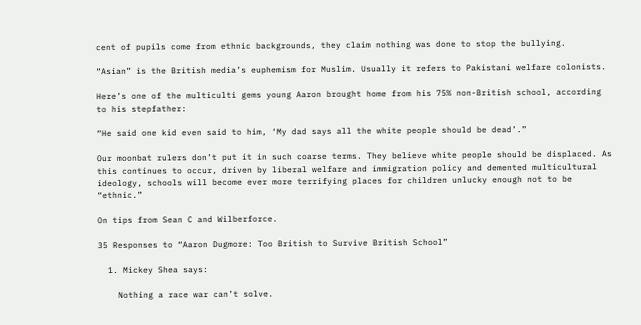cent of pupils come from ethnic backgrounds, they claim nothing was done to stop the bullying.

“Asian” is the British media’s euphemism for Muslim. Usually it refers to Pakistani welfare colonists.

Here’s one of the multiculti gems young Aaron brought home from his 75% non-British school, according to his stepfather:

“He said one kid even said to him, ‘My dad says all the white people should be dead’.”

Our moonbat rulers don’t put it in such coarse terms. They believe white people should be displaced. As this continues to occur, driven by liberal welfare and immigration policy and demented multicultural ideology, schools will become ever more terrifying places for children unlucky enough not to be “ethnic.”

On tips from Sean C and Wilberforce.

35 Responses to “Aaron Dugmore: Too British to Survive British School”

  1. Mickey Shea says:

    Nothing a race war can’t solve.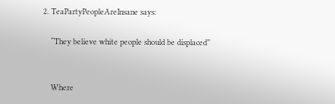2. TeaPartyPeopleAreInsane says:

    “They believe white people should be displaced”


    Where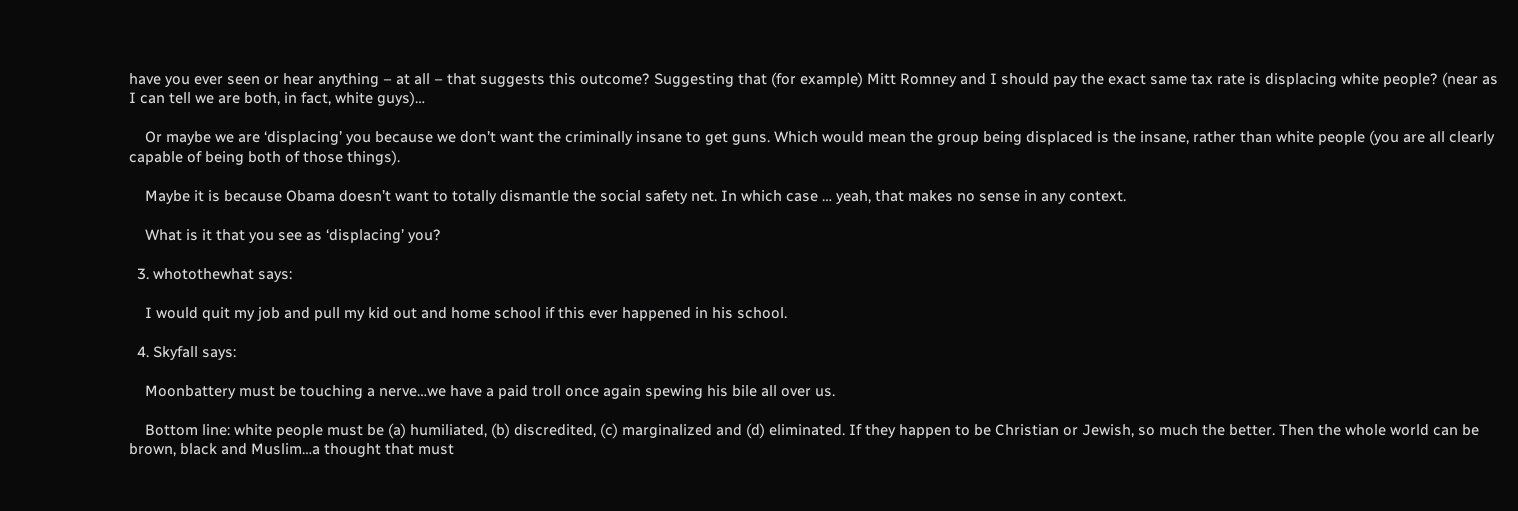have you ever seen or hear anything – at all – that suggests this outcome? Suggesting that (for example) Mitt Romney and I should pay the exact same tax rate is displacing white people? (near as I can tell we are both, in fact, white guys)…

    Or maybe we are ‘displacing’ you because we don’t want the criminally insane to get guns. Which would mean the group being displaced is the insane, rather than white people (you are all clearly capable of being both of those things).

    Maybe it is because Obama doesn’t want to totally dismantle the social safety net. In which case … yeah, that makes no sense in any context.

    What is it that you see as ‘displacing’ you?

  3. whotothewhat says:

    I would quit my job and pull my kid out and home school if this ever happened in his school.

  4. Skyfall says:

    Moonbattery must be touching a nerve…we have a paid troll once again spewing his bile all over us.

    Bottom line: white people must be (a) humiliated, (b) discredited, (c) marginalized and (d) eliminated. If they happen to be Christian or Jewish, so much the better. Then the whole world can be brown, black and Muslim…a thought that must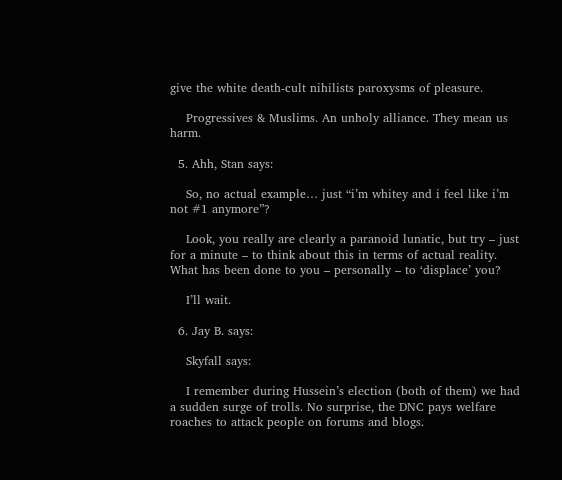give the white death-cult nihilists paroxysms of pleasure.

    Progressives & Muslims. An unholy alliance. They mean us harm.

  5. Ahh, Stan says:

    So, no actual example… just “i’m whitey and i feel like i’m not #1 anymore”?

    Look, you really are clearly a paranoid lunatic, but try – just for a minute – to think about this in terms of actual reality. What has been done to you – personally – to ‘displace’ you?

    I’ll wait.

  6. Jay B. says:

    Skyfall says:

    I remember during Hussein’s election (both of them) we had a sudden surge of trolls. No surprise, the DNC pays welfare roaches to attack people on forums and blogs.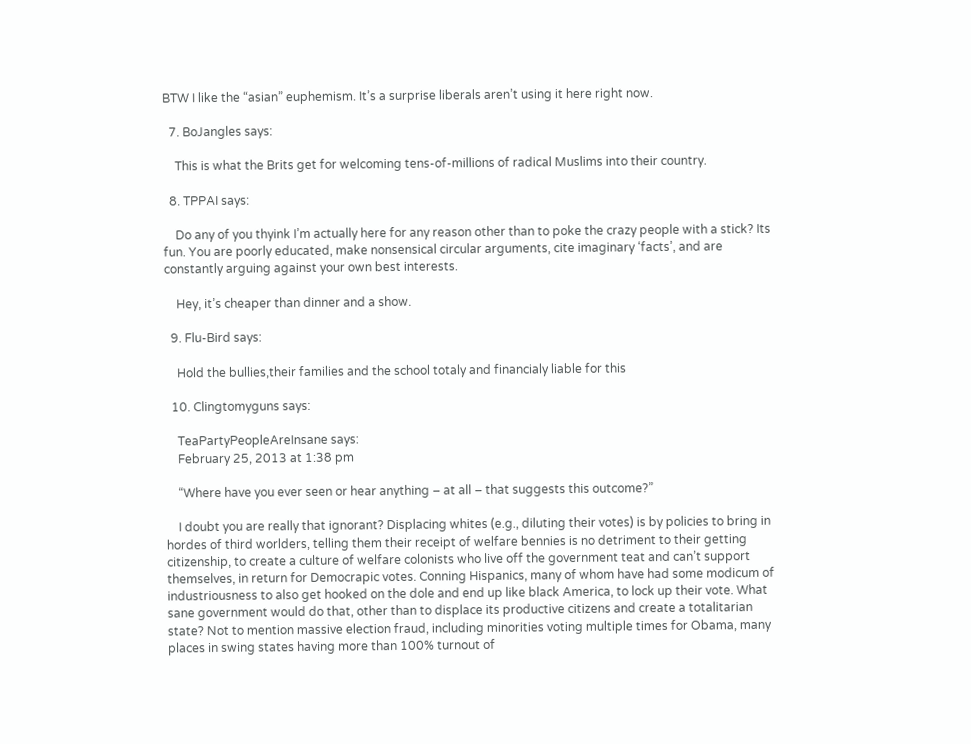BTW I like the “asian” euphemism. It’s a surprise liberals aren’t using it here right now.

  7. BoJangles says:

    This is what the Brits get for welcoming tens-of-millions of radical Muslims into their country.

  8. TPPAI says:

    Do any of you thyink I’m actually here for any reason other than to poke the crazy people with a stick? Its fun. You are poorly educated, make nonsensical circular arguments, cite imaginary ‘facts’, and are constantly arguing against your own best interests.

    Hey, it’s cheaper than dinner and a show.

  9. Flu-Bird says:

    Hold the bullies,their families and the school totaly and financialy liable for this

  10. Clingtomyguns says:

    TeaPartyPeopleAreInsane says:
    February 25, 2013 at 1:38 pm

    “Where have you ever seen or hear anything – at all – that suggests this outcome?”

    I doubt you are really that ignorant? Displacing whites (e.g., diluting their votes) is by policies to bring in hordes of third worlders, telling them their receipt of welfare bennies is no detriment to their getting citizenship, to create a culture of welfare colonists who live off the government teat and can’t support themselves, in return for Democrapic votes. Conning Hispanics, many of whom have had some modicum of industriousness to also get hooked on the dole and end up like black America, to lock up their vote. What sane government would do that, other than to displace its productive citizens and create a totalitarian state? Not to mention massive election fraud, including minorities voting multiple times for Obama, many places in swing states having more than 100% turnout of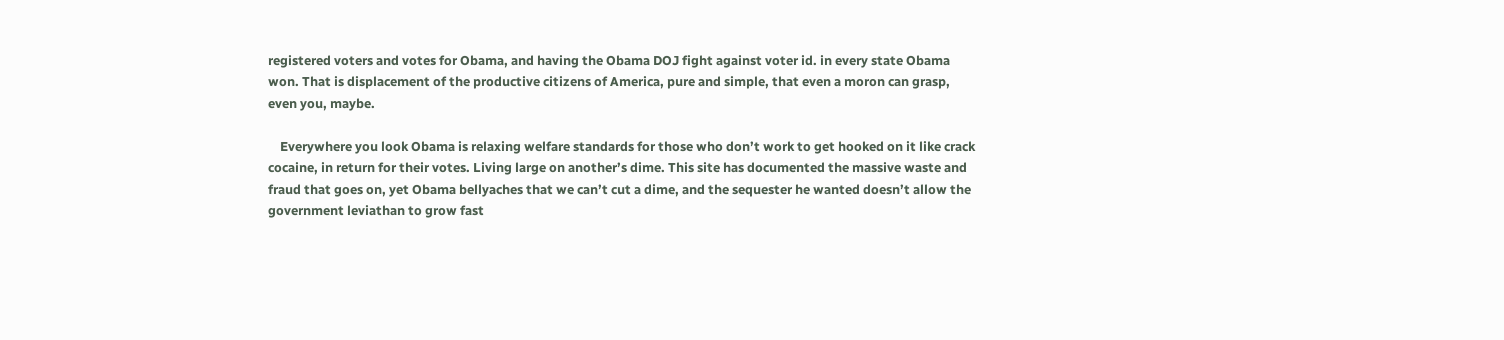registered voters and votes for Obama, and having the Obama DOJ fight against voter id. in every state Obama won. That is displacement of the productive citizens of America, pure and simple, that even a moron can grasp, even you, maybe.

    Everywhere you look Obama is relaxing welfare standards for those who don’t work to get hooked on it like crack cocaine, in return for their votes. Living large on another’s dime. This site has documented the massive waste and fraud that goes on, yet Obama bellyaches that we can’t cut a dime, and the sequester he wanted doesn’t allow the government leviathan to grow fast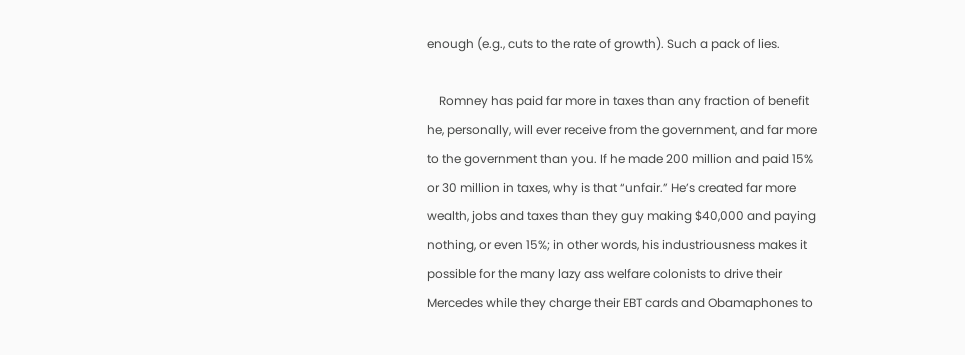enough (e.g., cuts to the rate of growth). Such a pack of lies.

    Romney has paid far more in taxes than any fraction of benefit he, personally, will ever receive from the government, and far more to the government than you. If he made 200 million and paid 15% or 30 million in taxes, why is that “unfair.” He’s created far more wealth, jobs and taxes than they guy making $40,000 and paying nothing, or even 15%; in other words, his industriousness makes it possible for the many lazy ass welfare colonists to drive their Mercedes while they charge their EBT cards and Obamaphones to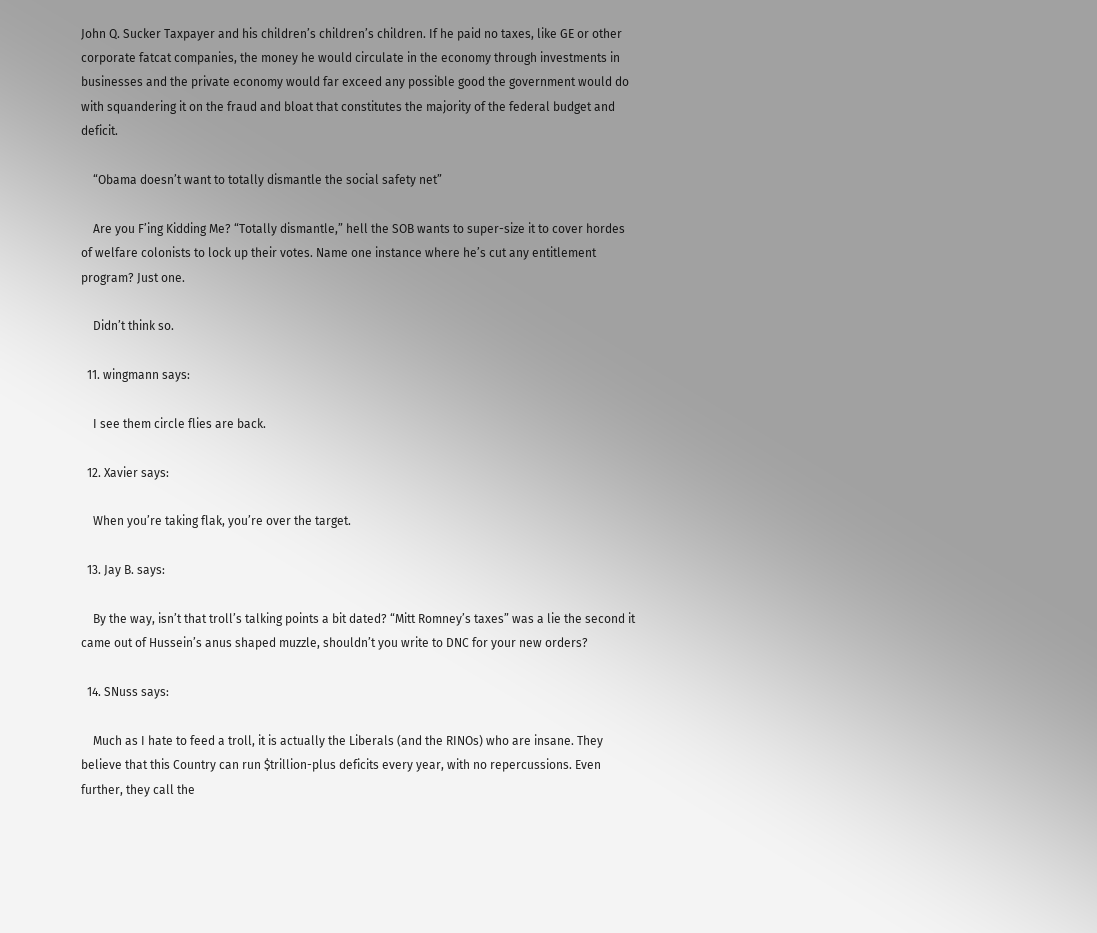John Q. Sucker Taxpayer and his children’s children’s children. If he paid no taxes, like GE or other corporate fatcat companies, the money he would circulate in the economy through investments in businesses and the private economy would far exceed any possible good the government would do with squandering it on the fraud and bloat that constitutes the majority of the federal budget and deficit.

    “Obama doesn’t want to totally dismantle the social safety net”

    Are you F’ing Kidding Me? “Totally dismantle,” hell the SOB wants to super-size it to cover hordes of welfare colonists to lock up their votes. Name one instance where he’s cut any entitlement program? Just one.

    Didn’t think so.

  11. wingmann says:

    I see them circle flies are back.

  12. Xavier says:

    When you’re taking flak, you’re over the target.

  13. Jay B. says:

    By the way, isn’t that troll’s talking points a bit dated? “Mitt Romney’s taxes” was a lie the second it came out of Hussein’s anus shaped muzzle, shouldn’t you write to DNC for your new orders?

  14. SNuss says:

    Much as I hate to feed a troll, it is actually the Liberals (and the RINOs) who are insane. They believe that this Country can run $trillion-plus deficits every year, with no repercussions. Even further, they call the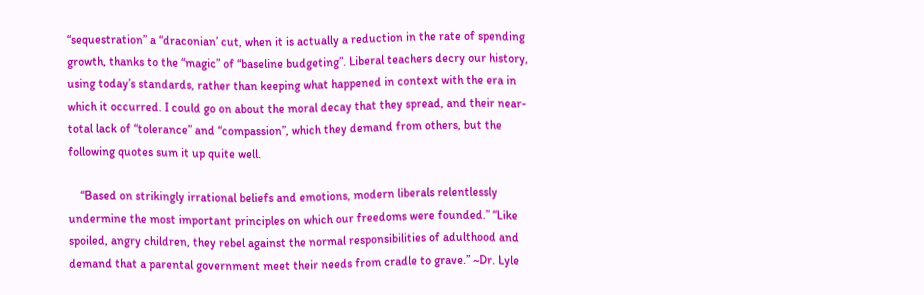“sequestration” a “draconian’ cut, when it is actually a reduction in the rate of spending growth, thanks to the “magic” of “baseline budgeting”. Liberal teachers decry our history, using today’s standards, rather than keeping what happened in context with the era in which it occurred. I could go on about the moral decay that they spread, and their near-total lack of “tolerance” and “compassion”, which they demand from others, but the following quotes sum it up quite well.

    “Based on strikingly irrational beliefs and emotions, modern liberals relentlessly undermine the most important principles on which our freedoms were founded.” “Like spoiled, angry children, they rebel against the normal responsibilities of adulthood and demand that a parental government meet their needs from cradle to grave.” ~Dr. Lyle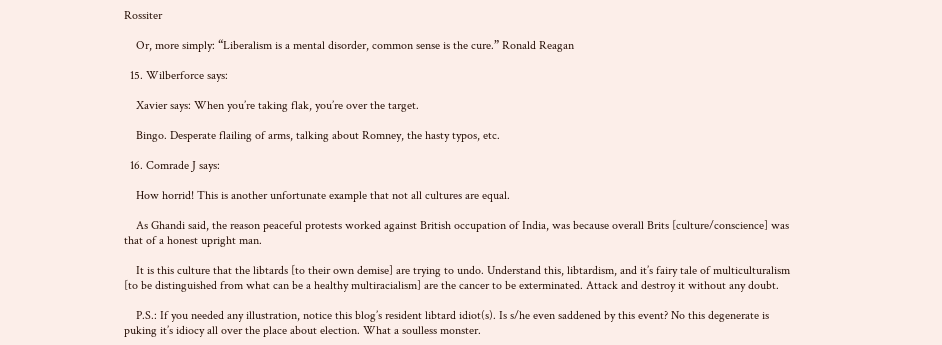Rossiter

    Or, more simply: “Liberalism is a mental disorder, common sense is the cure.” Ronald Reagan

  15. Wilberforce says:

    Xavier says: When you’re taking flak, you’re over the target.

    Bingo. Desperate flailing of arms, talking about Romney, the hasty typos, etc.

  16. Comrade J says:

    How horrid! This is another unfortunate example that not all cultures are equal.

    As Ghandi said, the reason peaceful protests worked against British occupation of India, was because overall Brits [culture/conscience] was that of a honest upright man.

    It is this culture that the libtards [to their own demise] are trying to undo. Understand this, libtardism, and it’s fairy tale of multiculturalism [to be distinguished from what can be a healthy multiracialism] are the cancer to be exterminated. Attack and destroy it without any doubt.

    P.S.: If you needed any illustration, notice this blog’s resident libtard idiot(s). Is s/he even saddened by this event? No this degenerate is puking it’s idiocy all over the place about election. What a soulless monster.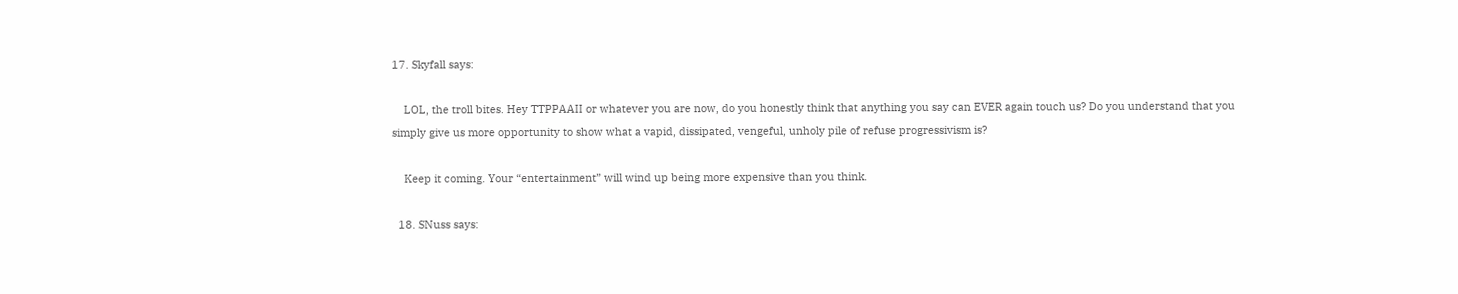17. Skyfall says:

    LOL, the troll bites. Hey TTPPAAII or whatever you are now, do you honestly think that anything you say can EVER again touch us? Do you understand that you simply give us more opportunity to show what a vapid, dissipated, vengeful, unholy pile of refuse progressivism is?

    Keep it coming. Your “entertainment” will wind up being more expensive than you think.

  18. SNuss says: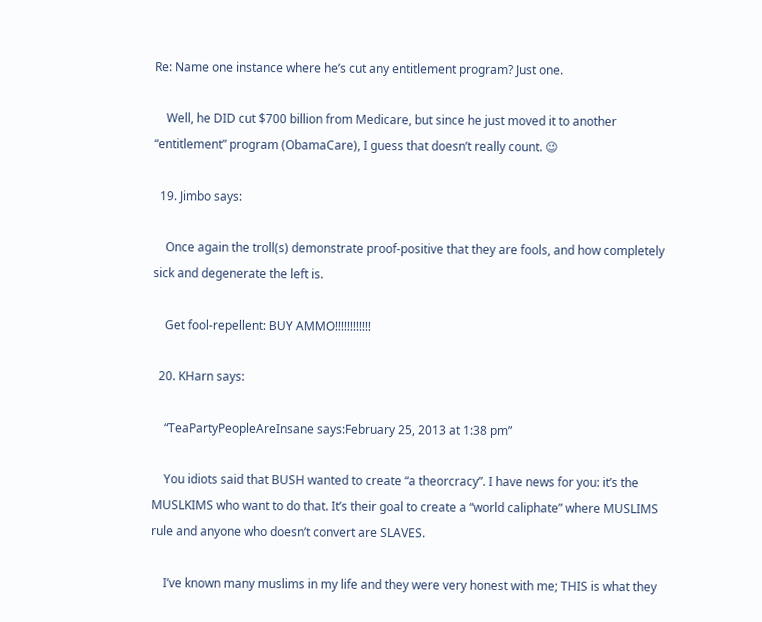Re: Name one instance where he’s cut any entitlement program? Just one.

    Well, he DID cut $700 billion from Medicare, but since he just moved it to another “entitlement” program (ObamaCare), I guess that doesn’t really count. 😉

  19. Jimbo says:

    Once again the troll(s) demonstrate proof-positive that they are fools, and how completely sick and degenerate the left is.

    Get fool-repellent: BUY AMMO!!!!!!!!!!!!

  20. KHarn says:

    “TeaPartyPeopleAreInsane says:February 25, 2013 at 1:38 pm”

    You idiots said that BUSH wanted to create “a theorcracy”. I have news for you: it’s the MUSLKIMS who want to do that. It’s their goal to create a “world caliphate” where MUSLIMS rule and anyone who doesn’t convert are SLAVES.

    I’ve known many muslims in my life and they were very honest with me; THIS is what they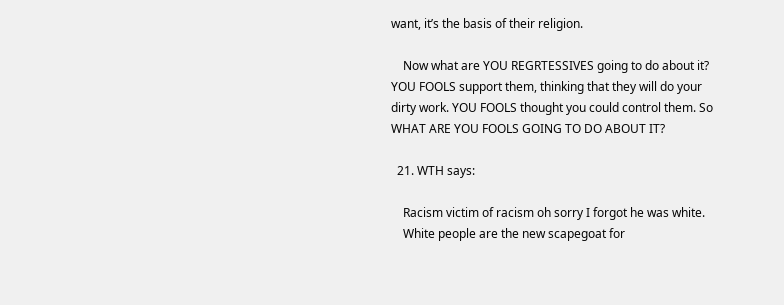want, it’s the basis of their religion.

    Now what are YOU REGRTESSIVES going to do about it? YOU FOOLS support them, thinking that they will do your dirty work. YOU FOOLS thought you could control them. So WHAT ARE YOU FOOLS GOING TO DO ABOUT IT?

  21. WTH says:

    Racism victim of racism oh sorry I forgot he was white.
    White people are the new scapegoat for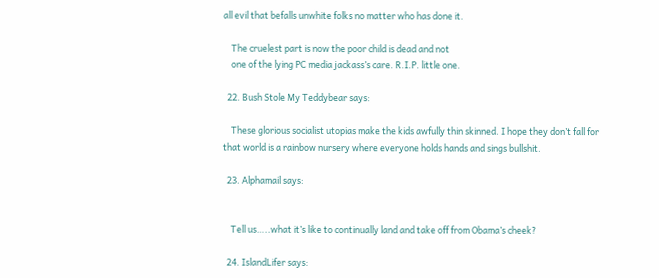all evil that befalls unwhite folks no matter who has done it.

    The cruelest part is now the poor child is dead and not
    one of the lying PC media jackass’s care. R.I.P. little one.

  22. Bush Stole My Teddybear says:

    These glorious socialist utopias make the kids awfully thin skinned. I hope they don’t fall for that world is a rainbow nursery where everyone holds hands and sings bullshit.

  23. Alphamail says:


    Tell us…..what it’s like to continually land and take off from Obama’s cheek?

  24. IslandLifer says: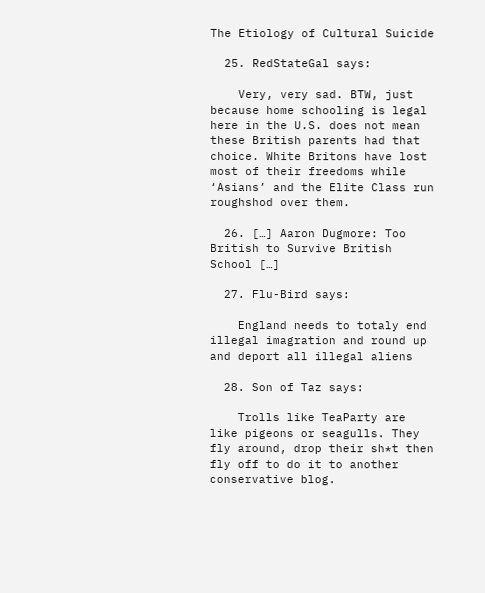The Etiology of Cultural Suicide

  25. RedStateGal says:

    Very, very sad. BTW, just because home schooling is legal here in the U.S. does not mean these British parents had that choice. White Britons have lost most of their freedoms while ‘Asians’ and the Elite Class run roughshod over them.

  26. […] Aaron Dugmore: Too British to Survive British School […]

  27. Flu-Bird says:

    England needs to totaly end illegal imagration and round up and deport all illegal aliens

  28. Son of Taz says:

    Trolls like TeaParty are like pigeons or seagulls. They fly around, drop their sh*t then fly off to do it to another conservative blog.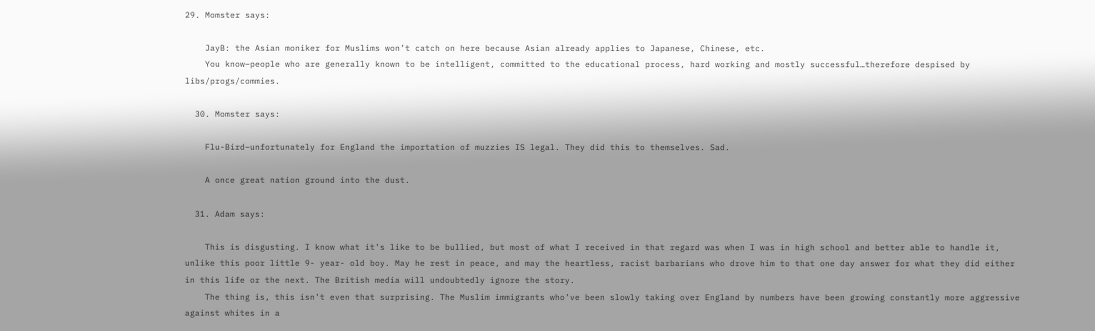29. Momster says:

    JayB: the Asian moniker for Muslims won’t catch on here because Asian already applies to Japanese, Chinese, etc.
    You know–people who are generally known to be intelligent, committed to the educational process, hard working and mostly successful…therefore despised by libs/progs/commies.

  30. Momster says:

    Flu-Bird–unfortunately for England the importation of muzzies IS legal. They did this to themselves. Sad.

    A once great nation ground into the dust.

  31. Adam says:

    This is disgusting. I know what it’s like to be bullied, but most of what I received in that regard was when I was in high school and better able to handle it, unlike this poor little 9- year- old boy. May he rest in peace, and may the heartless, racist barbarians who drove him to that one day answer for what they did either in this life or the next. The British media will undoubtedly ignore the story.
    The thing is, this isn’t even that surprising. The Muslim immigrants who’ve been slowly taking over England by numbers have been growing constantly more aggressive against whites in a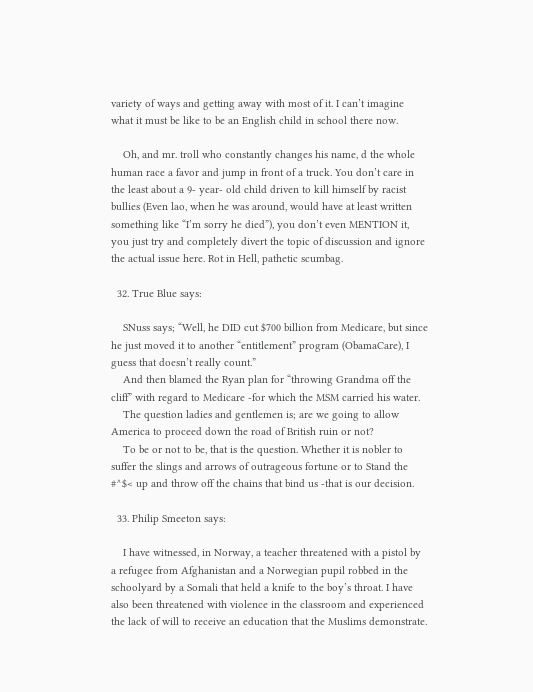variety of ways and getting away with most of it. I can’t imagine what it must be like to be an English child in school there now.

    Oh, and mr. troll who constantly changes his name, d the whole human race a favor and jump in front of a truck. You don’t care in the least about a 9- year- old child driven to kill himself by racist bullies (Even lao, when he was around, would have at least written something like “I’m sorry he died”), you don’t even MENTION it, you just try and completely divert the topic of discussion and ignore the actual issue here. Rot in Hell, pathetic scumbag.

  32. True Blue says:

    SNuss says; “Well, he DID cut $700 billion from Medicare, but since he just moved it to another “entitlement” program (ObamaCare), I guess that doesn’t really count.”
    And then blamed the Ryan plan for “throwing Grandma off the cliff” with regard to Medicare -for which the MSM carried his water.
    The question ladies and gentlemen is; are we going to allow America to proceed down the road of British ruin or not?
    To be or not to be, that is the question. Whether it is nobler to suffer the slings and arrows of outrageous fortune or to Stand the #^$< up and throw off the chains that bind us -that is our decision.

  33. Philip Smeeton says:

    I have witnessed, in Norway, a teacher threatened with a pistol by a refugee from Afghanistan and a Norwegian pupil robbed in the schoolyard by a Somali that held a knife to the boy’s throat. I have also been threatened with violence in the classroom and experienced the lack of will to receive an education that the Muslims demonstrate.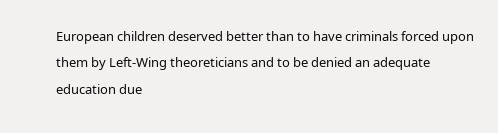European children deserved better than to have criminals forced upon them by Left-Wing theoreticians and to be denied an adequate education due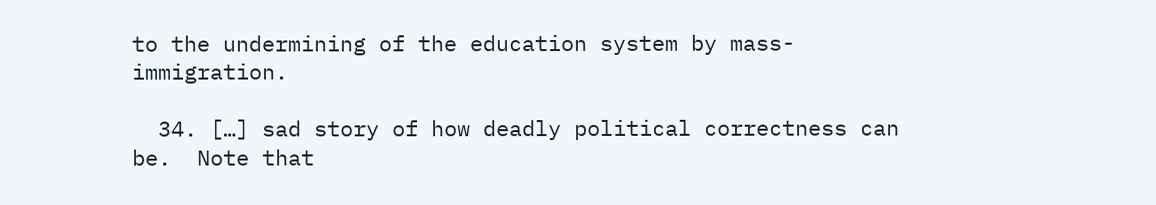to the undermining of the education system by mass-immigration.

  34. […] sad story of how deadly political correctness can be.  Note that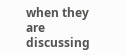when they are discussing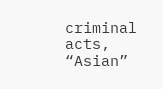criminal acts, “Asian”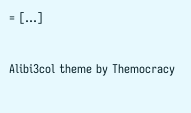= […]

Alibi3col theme by Themocracy